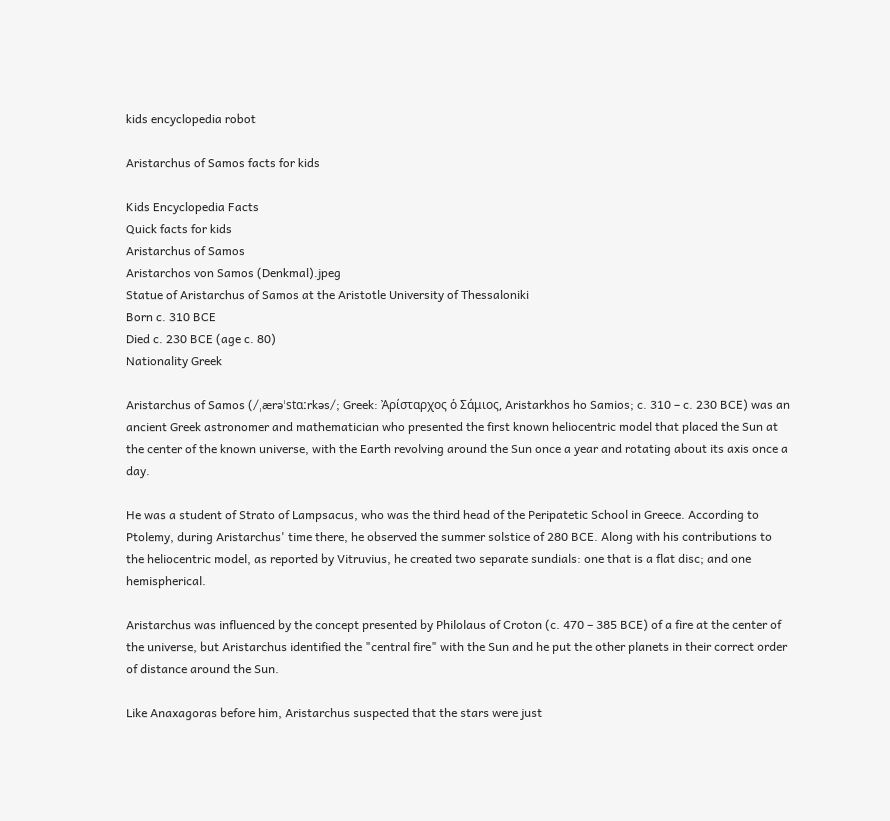kids encyclopedia robot

Aristarchus of Samos facts for kids

Kids Encyclopedia Facts
Quick facts for kids
Aristarchus of Samos
Aristarchos von Samos (Denkmal).jpeg
Statue of Aristarchus of Samos at the Aristotle University of Thessaloniki
Born c. 310 BCE
Died c. 230 BCE (age c. 80)
Nationality Greek

Aristarchus of Samos (/ˌærəˈstɑːrkəs/; Greek: Ἀρίσταρχος ὁ Σάμιος, Aristarkhos ho Samios; c. 310 – c. 230 BCE) was an ancient Greek astronomer and mathematician who presented the first known heliocentric model that placed the Sun at the center of the known universe, with the Earth revolving around the Sun once a year and rotating about its axis once a day.

He was a student of Strato of Lampsacus, who was the third head of the Peripatetic School in Greece. According to Ptolemy, during Aristarchus' time there, he observed the summer solstice of 280 BCE. Along with his contributions to the heliocentric model, as reported by Vitruvius, he created two separate sundials: one that is a flat disc; and one hemispherical.

Aristarchus was influenced by the concept presented by Philolaus of Croton (c. 470 – 385 BCE) of a fire at the center of the universe, but Aristarchus identified the "central fire" with the Sun and he put the other planets in their correct order of distance around the Sun.

Like Anaxagoras before him, Aristarchus suspected that the stars were just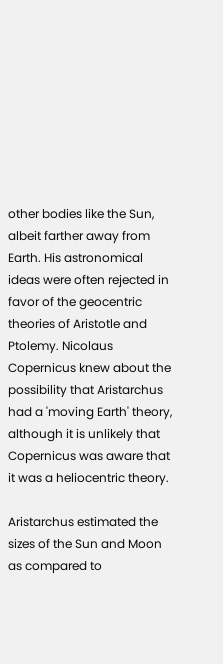other bodies like the Sun, albeit farther away from Earth. His astronomical ideas were often rejected in favor of the geocentric theories of Aristotle and Ptolemy. Nicolaus Copernicus knew about the possibility that Aristarchus had a 'moving Earth' theory, although it is unlikely that Copernicus was aware that it was a heliocentric theory.

Aristarchus estimated the sizes of the Sun and Moon as compared to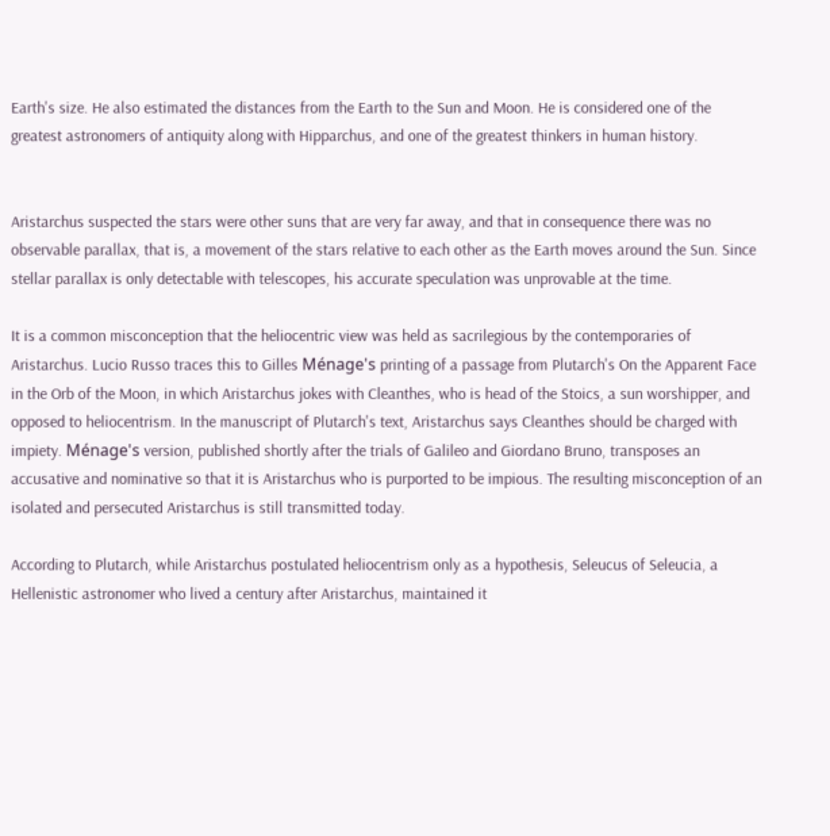Earth's size. He also estimated the distances from the Earth to the Sun and Moon. He is considered one of the greatest astronomers of antiquity along with Hipparchus, and one of the greatest thinkers in human history.


Aristarchus suspected the stars were other suns that are very far away, and that in consequence there was no observable parallax, that is, a movement of the stars relative to each other as the Earth moves around the Sun. Since stellar parallax is only detectable with telescopes, his accurate speculation was unprovable at the time.

It is a common misconception that the heliocentric view was held as sacrilegious by the contemporaries of Aristarchus. Lucio Russo traces this to Gilles Ménage's printing of a passage from Plutarch's On the Apparent Face in the Orb of the Moon, in which Aristarchus jokes with Cleanthes, who is head of the Stoics, a sun worshipper, and opposed to heliocentrism. In the manuscript of Plutarch's text, Aristarchus says Cleanthes should be charged with impiety. Ménage's version, published shortly after the trials of Galileo and Giordano Bruno, transposes an accusative and nominative so that it is Aristarchus who is purported to be impious. The resulting misconception of an isolated and persecuted Aristarchus is still transmitted today.

According to Plutarch, while Aristarchus postulated heliocentrism only as a hypothesis, Seleucus of Seleucia, a Hellenistic astronomer who lived a century after Aristarchus, maintained it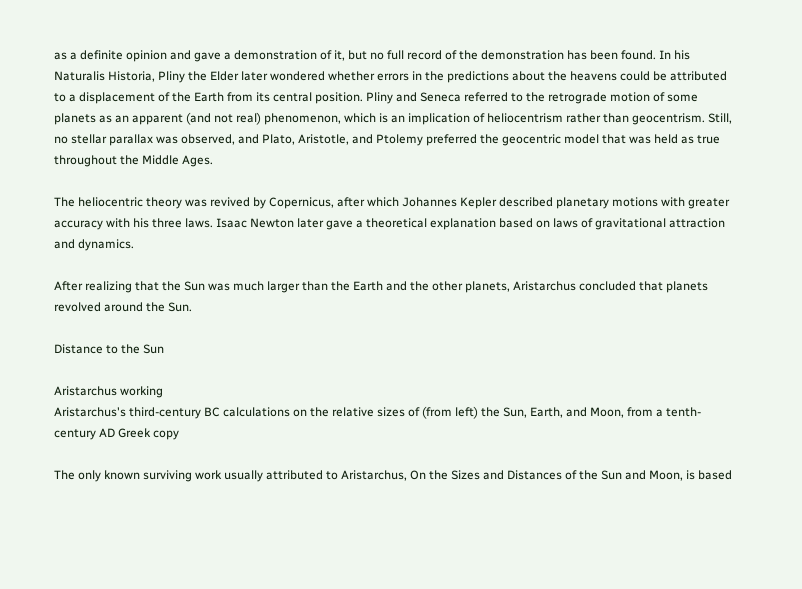as a definite opinion and gave a demonstration of it, but no full record of the demonstration has been found. In his Naturalis Historia, Pliny the Elder later wondered whether errors in the predictions about the heavens could be attributed to a displacement of the Earth from its central position. Pliny and Seneca referred to the retrograde motion of some planets as an apparent (and not real) phenomenon, which is an implication of heliocentrism rather than geocentrism. Still, no stellar parallax was observed, and Plato, Aristotle, and Ptolemy preferred the geocentric model that was held as true throughout the Middle Ages.

The heliocentric theory was revived by Copernicus, after which Johannes Kepler described planetary motions with greater accuracy with his three laws. Isaac Newton later gave a theoretical explanation based on laws of gravitational attraction and dynamics.

After realizing that the Sun was much larger than the Earth and the other planets, Aristarchus concluded that planets revolved around the Sun.

Distance to the Sun

Aristarchus working
Aristarchus's third-century BC calculations on the relative sizes of (from left) the Sun, Earth, and Moon, from a tenth-century AD Greek copy

The only known surviving work usually attributed to Aristarchus, On the Sizes and Distances of the Sun and Moon, is based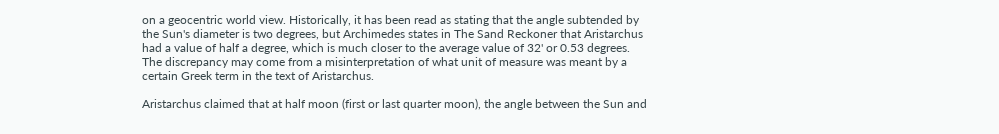on a geocentric world view. Historically, it has been read as stating that the angle subtended by the Sun's diameter is two degrees, but Archimedes states in The Sand Reckoner that Aristarchus had a value of half a degree, which is much closer to the average value of 32' or 0.53 degrees. The discrepancy may come from a misinterpretation of what unit of measure was meant by a certain Greek term in the text of Aristarchus.

Aristarchus claimed that at half moon (first or last quarter moon), the angle between the Sun and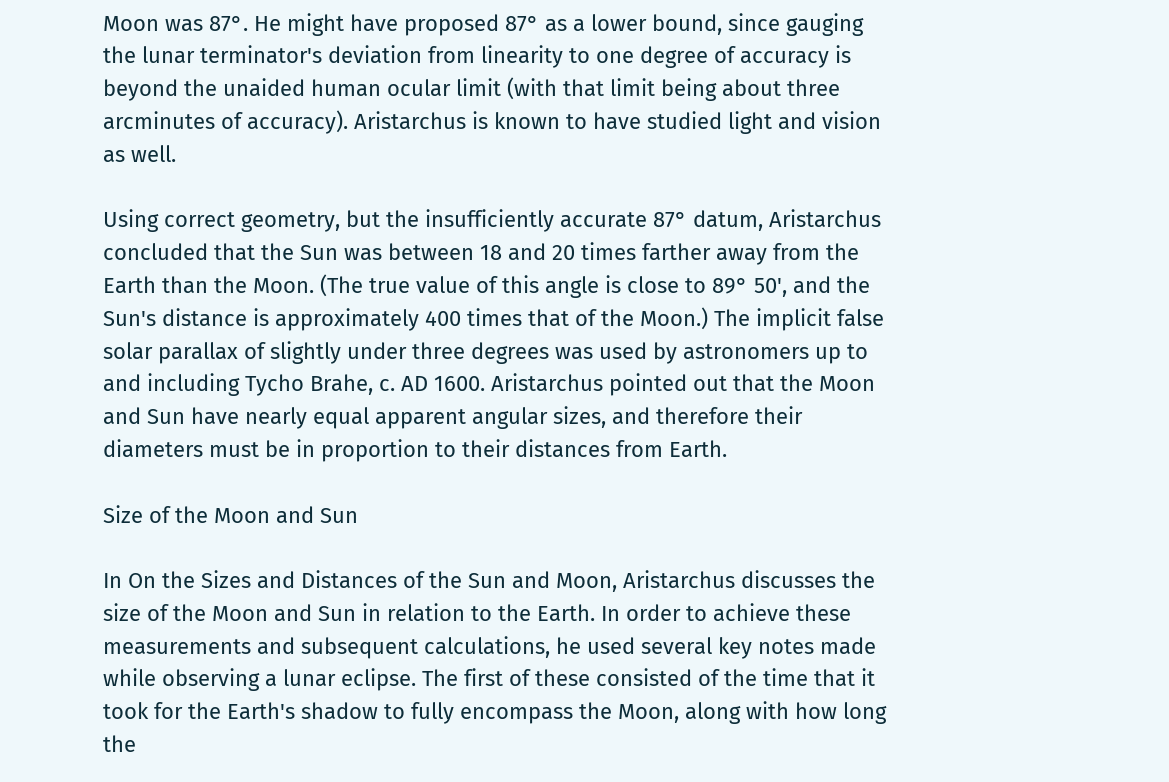Moon was 87°. He might have proposed 87° as a lower bound, since gauging the lunar terminator's deviation from linearity to one degree of accuracy is beyond the unaided human ocular limit (with that limit being about three arcminutes of accuracy). Aristarchus is known to have studied light and vision as well.

Using correct geometry, but the insufficiently accurate 87° datum, Aristarchus concluded that the Sun was between 18 and 20 times farther away from the Earth than the Moon. (The true value of this angle is close to 89° 50', and the Sun's distance is approximately 400 times that of the Moon.) The implicit false solar parallax of slightly under three degrees was used by astronomers up to and including Tycho Brahe, c. AD 1600. Aristarchus pointed out that the Moon and Sun have nearly equal apparent angular sizes, and therefore their diameters must be in proportion to their distances from Earth.

Size of the Moon and Sun

In On the Sizes and Distances of the Sun and Moon, Aristarchus discusses the size of the Moon and Sun in relation to the Earth. In order to achieve these measurements and subsequent calculations, he used several key notes made while observing a lunar eclipse. The first of these consisted of the time that it took for the Earth's shadow to fully encompass the Moon, along with how long the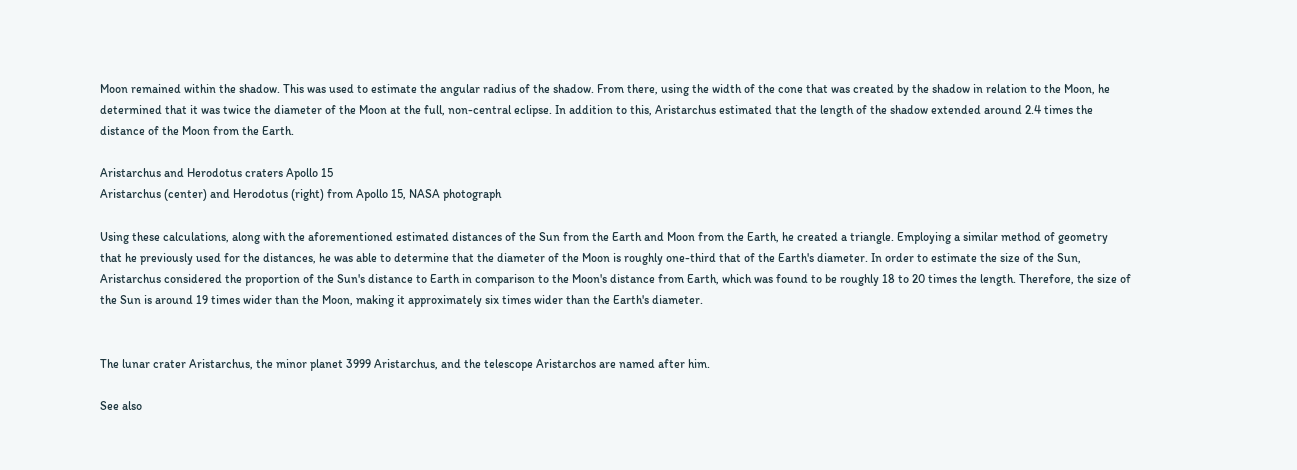Moon remained within the shadow. This was used to estimate the angular radius of the shadow. From there, using the width of the cone that was created by the shadow in relation to the Moon, he determined that it was twice the diameter of the Moon at the full, non-central eclipse. In addition to this, Aristarchus estimated that the length of the shadow extended around 2.4 times the distance of the Moon from the Earth.

Aristarchus and Herodotus craters Apollo 15
Aristarchus (center) and Herodotus (right) from Apollo 15, NASA photograph

Using these calculations, along with the aforementioned estimated distances of the Sun from the Earth and Moon from the Earth, he created a triangle. Employing a similar method of geometry that he previously used for the distances, he was able to determine that the diameter of the Moon is roughly one-third that of the Earth's diameter. In order to estimate the size of the Sun, Aristarchus considered the proportion of the Sun's distance to Earth in comparison to the Moon's distance from Earth, which was found to be roughly 18 to 20 times the length. Therefore, the size of the Sun is around 19 times wider than the Moon, making it approximately six times wider than the Earth's diameter.


The lunar crater Aristarchus, the minor planet 3999 Aristarchus, and the telescope Aristarchos are named after him.

See also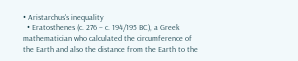• Aristarchus's inequality
  • Eratosthenes (c. 276 – c. 194/195 BC), a Greek mathematician who calculated the circumference of the Earth and also the distance from the Earth to the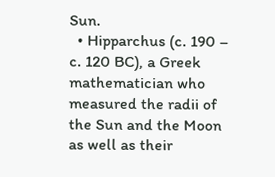Sun.
  • Hipparchus (c. 190 – c. 120 BC), a Greek mathematician who measured the radii of the Sun and the Moon as well as their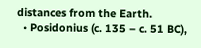distances from the Earth.
  • Posidonius (c. 135 – c. 51 BC),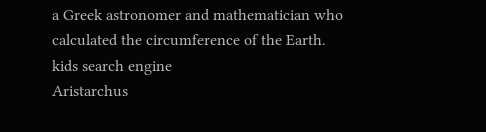a Greek astronomer and mathematician who calculated the circumference of the Earth.
kids search engine
Aristarchus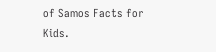of Samos Facts for Kids.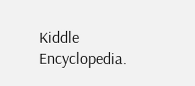Kiddle Encyclopedia.